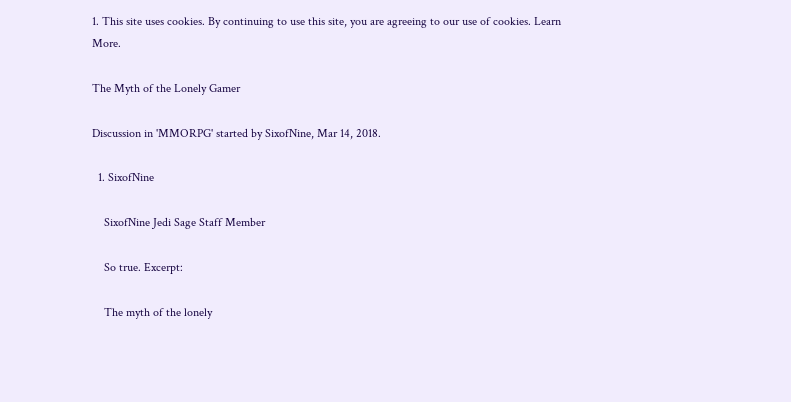1. This site uses cookies. By continuing to use this site, you are agreeing to our use of cookies. Learn More.

The Myth of the Lonely Gamer

Discussion in 'MMORPG' started by SixofNine, Mar 14, 2018.

  1. SixofNine

    SixofNine Jedi Sage Staff Member

    So true. Excerpt:

    The myth of the lonely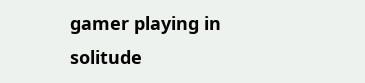gamer playing in solitude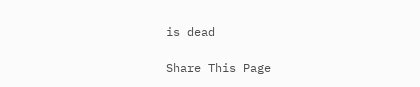is dead

Share This Page